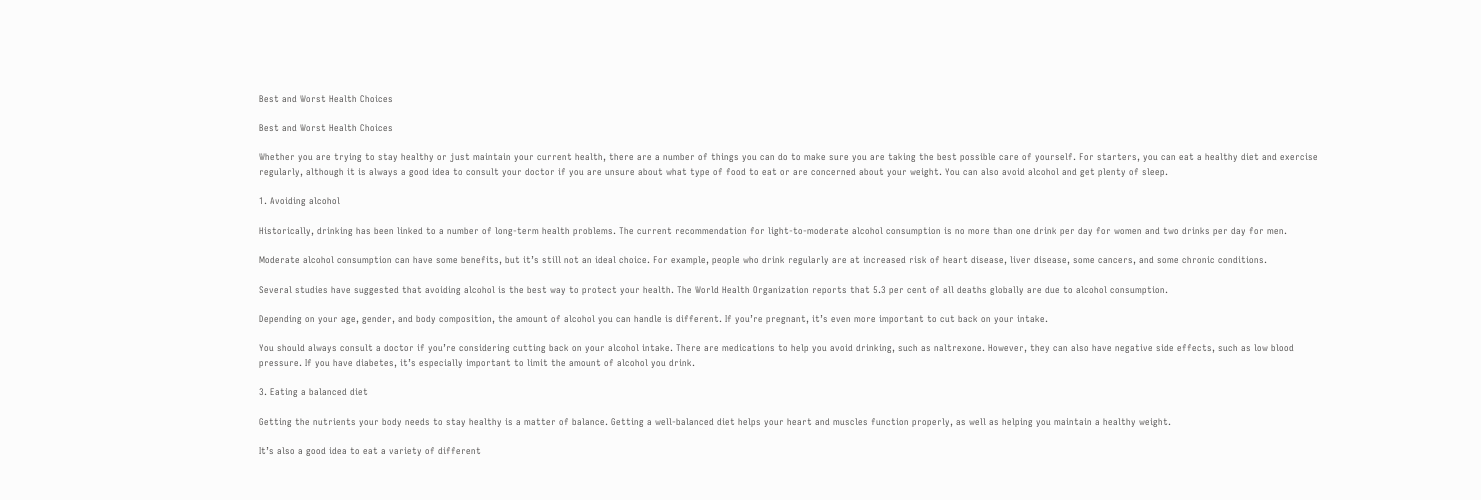Best and Worst Health Choices

Best and Worst Health Choices

Whether you are trying to stay healthy or just maintain your current health, there are a number of things you can do to make sure you are taking the best possible care of yourself. For starters, you can eat a healthy diet and exercise regularly, although it is always a good idea to consult your doctor if you are unsure about what type of food to eat or are concerned about your weight. You can also avoid alcohol and get plenty of sleep.

1. Avoiding alcohol

Historically, drinking has been linked to a number of long-term health problems. The current recommendation for light-to-moderate alcohol consumption is no more than one drink per day for women and two drinks per day for men.

Moderate alcohol consumption can have some benefits, but it’s still not an ideal choice. For example, people who drink regularly are at increased risk of heart disease, liver disease, some cancers, and some chronic conditions.

Several studies have suggested that avoiding alcohol is the best way to protect your health. The World Health Organization reports that 5.3 per cent of all deaths globally are due to alcohol consumption.

Depending on your age, gender, and body composition, the amount of alcohol you can handle is different. If you’re pregnant, it’s even more important to cut back on your intake.

You should always consult a doctor if you’re considering cutting back on your alcohol intake. There are medications to help you avoid drinking, such as naltrexone. However, they can also have negative side effects, such as low blood pressure. If you have diabetes, it’s especially important to limit the amount of alcohol you drink.

3. Eating a balanced diet

Getting the nutrients your body needs to stay healthy is a matter of balance. Getting a well-balanced diet helps your heart and muscles function properly, as well as helping you maintain a healthy weight.

It’s also a good idea to eat a variety of different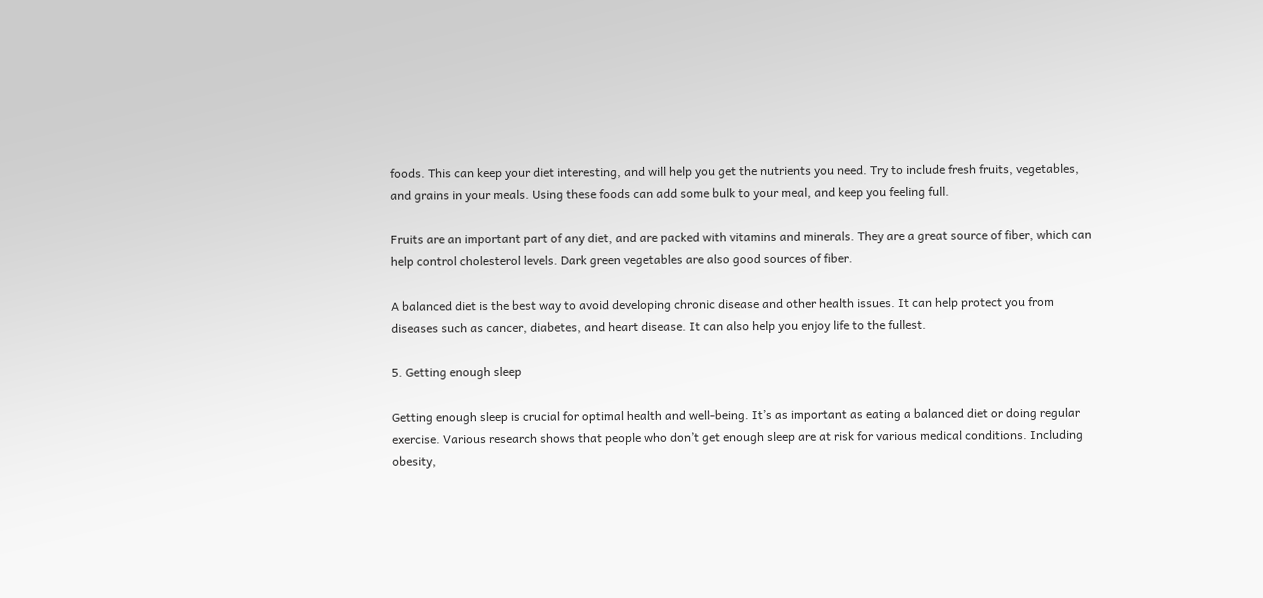foods. This can keep your diet interesting, and will help you get the nutrients you need. Try to include fresh fruits, vegetables, and grains in your meals. Using these foods can add some bulk to your meal, and keep you feeling full.

Fruits are an important part of any diet, and are packed with vitamins and minerals. They are a great source of fiber, which can help control cholesterol levels. Dark green vegetables are also good sources of fiber.

A balanced diet is the best way to avoid developing chronic disease and other health issues. It can help protect you from diseases such as cancer, diabetes, and heart disease. It can also help you enjoy life to the fullest.

5. Getting enough sleep

Getting enough sleep is crucial for optimal health and well-being. It’s as important as eating a balanced diet or doing regular exercise. Various research shows that people who don’t get enough sleep are at risk for various medical conditions. Including obesity,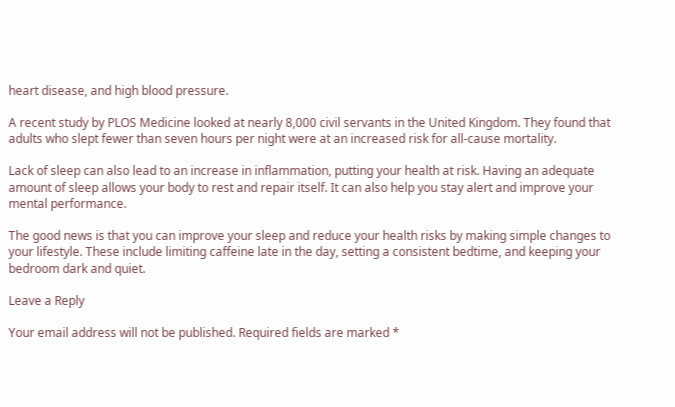heart disease, and high blood pressure.

A recent study by PLOS Medicine looked at nearly 8,000 civil servants in the United Kingdom. They found that adults who slept fewer than seven hours per night were at an increased risk for all-cause mortality.

Lack of sleep can also lead to an increase in inflammation, putting your health at risk. Having an adequate amount of sleep allows your body to rest and repair itself. It can also help you stay alert and improve your mental performance.

The good news is that you can improve your sleep and reduce your health risks by making simple changes to your lifestyle. These include limiting caffeine late in the day, setting a consistent bedtime, and keeping your bedroom dark and quiet.

Leave a Reply

Your email address will not be published. Required fields are marked *